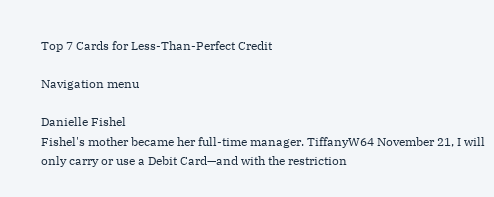Top 7 Cards for Less-Than-Perfect Credit

Navigation menu

Danielle Fishel
Fishel's mother became her full-time manager. TiffanyW64 November 21, I will only carry or use a Debit Card—and with the restriction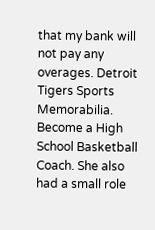that my bank will not pay any overages. Detroit Tigers Sports Memorabilia. Become a High School Basketball Coach. She also had a small role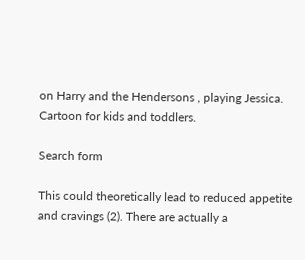on Harry and the Hendersons , playing Jessica. Cartoon for kids and toddlers.

Search form

This could theoretically lead to reduced appetite and cravings (2). There are actually a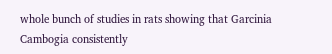whole bunch of studies in rats showing that Garcinia Cambogia consistently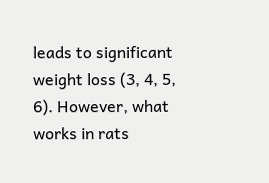leads to significant weight loss (3, 4, 5, 6). However, what works in rats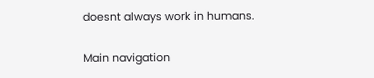doesnt always work in humans.

Main navigation